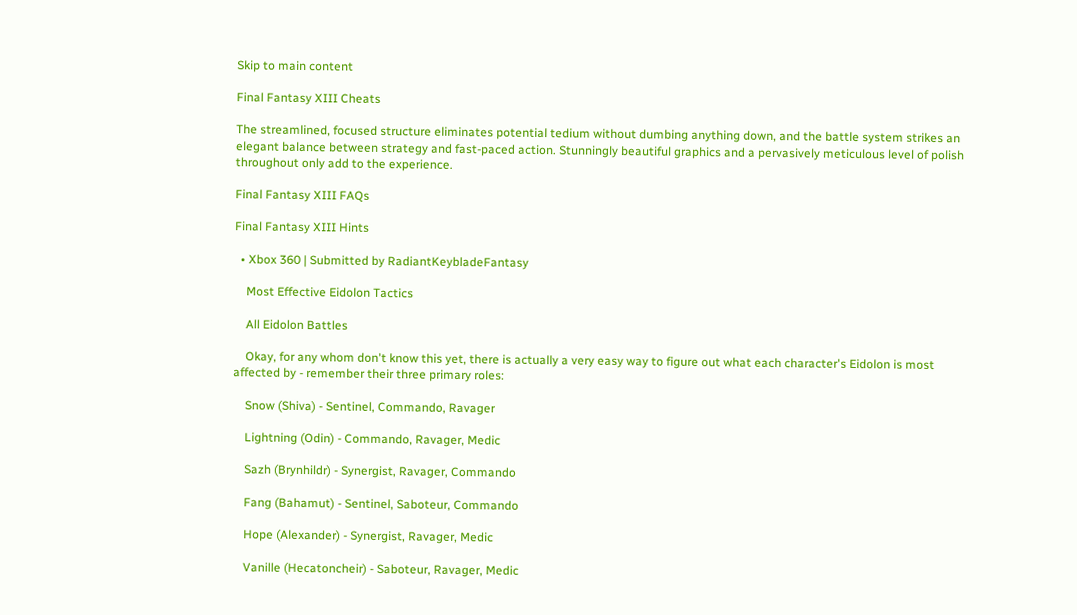Skip to main content

Final Fantasy XIII Cheats

The streamlined, focused structure eliminates potential tedium without dumbing anything down, and the battle system strikes an elegant balance between strategy and fast-paced action. Stunningly beautiful graphics and a pervasively meticulous level of polish throughout only add to the experience.

Final Fantasy XIII FAQs

Final Fantasy XIII Hints

  • Xbox 360 | Submitted by RadiantKeybladeFantasy

    Most Effective Eidolon Tactics

    All Eidolon Battles

    Okay, for any whom don't know this yet, there is actually a very easy way to figure out what each character's Eidolon is most affected by - remember their three primary roles:

    Snow (Shiva) - Sentinel, Commando, Ravager

    Lightning (Odin) - Commando, Ravager, Medic

    Sazh (Brynhildr) - Synergist, Ravager, Commando

    Fang (Bahamut) - Sentinel, Saboteur, Commando

    Hope (Alexander) - Synergist, Ravager, Medic

    Vanille (Hecatoncheir) - Saboteur, Ravager, Medic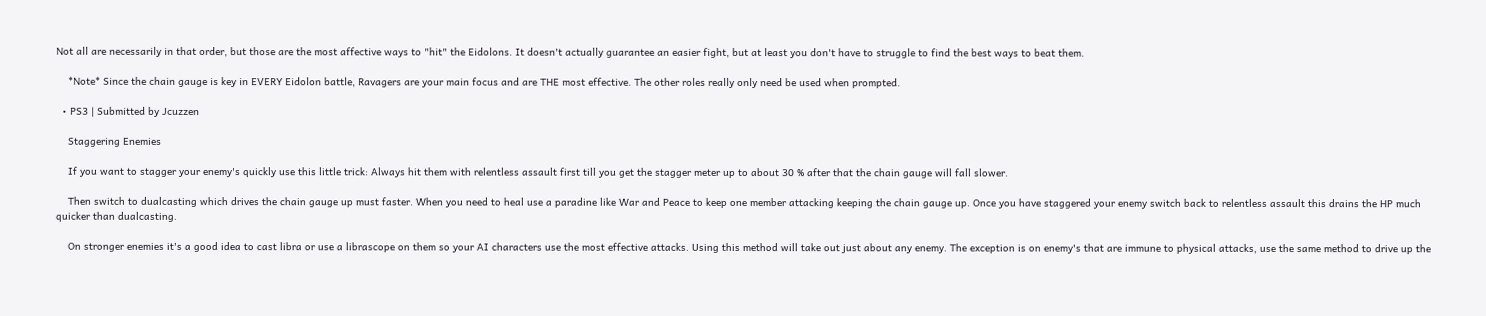Not all are necessarily in that order, but those are the most affective ways to "hit" the Eidolons. It doesn't actually guarantee an easier fight, but at least you don't have to struggle to find the best ways to beat them.

    *Note* Since the chain gauge is key in EVERY Eidolon battle, Ravagers are your main focus and are THE most effective. The other roles really only need be used when prompted.

  • PS3 | Submitted by Jcuzzen

    Staggering Enemies

    If you want to stagger your enemy's quickly use this little trick: Always hit them with relentless assault first till you get the stagger meter up to about 30 % after that the chain gauge will fall slower.

    Then switch to dualcasting which drives the chain gauge up must faster. When you need to heal use a paradine like War and Peace to keep one member attacking keeping the chain gauge up. Once you have staggered your enemy switch back to relentless assault this drains the HP much quicker than dualcasting.

    On stronger enemies it's a good idea to cast libra or use a librascope on them so your AI characters use the most effective attacks. Using this method will take out just about any enemy. The exception is on enemy's that are immune to physical attacks, use the same method to drive up the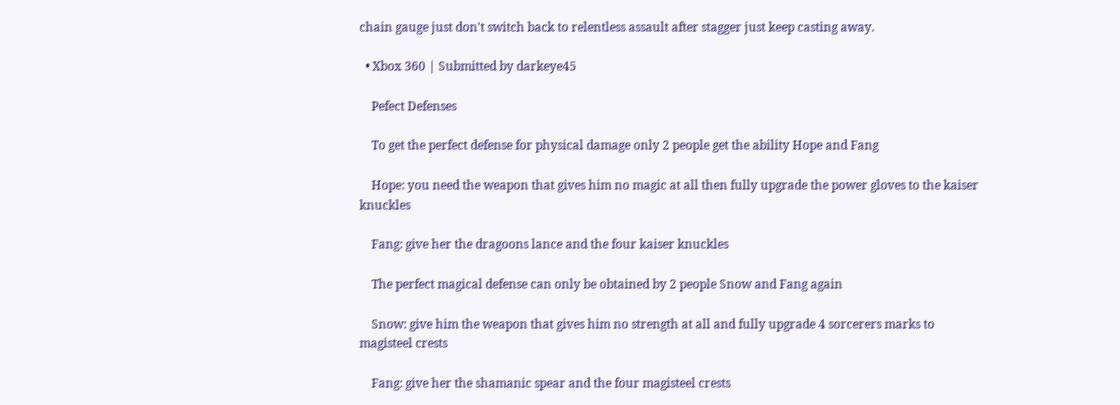chain gauge just don't switch back to relentless assault after stagger just keep casting away.

  • Xbox 360 | Submitted by darkeye45

    Pefect Defenses

    To get the perfect defense for physical damage only 2 people get the ability Hope and Fang

    Hope: you need the weapon that gives him no magic at all then fully upgrade the power gloves to the kaiser knuckles

    Fang: give her the dragoons lance and the four kaiser knuckles

    The perfect magical defense can only be obtained by 2 people Snow and Fang again

    Snow: give him the weapon that gives him no strength at all and fully upgrade 4 sorcerers marks to magisteel crests

    Fang: give her the shamanic spear and the four magisteel crests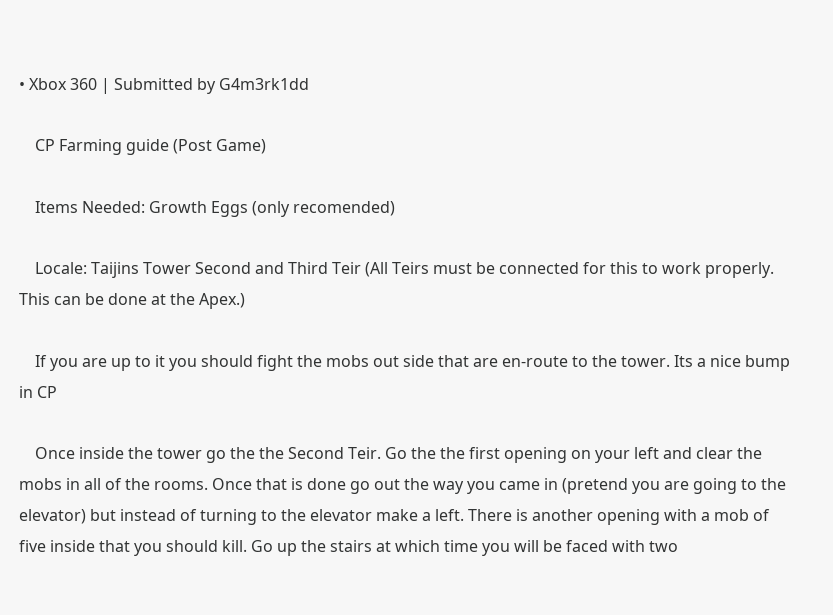• Xbox 360 | Submitted by G4m3rk1dd

    CP Farming guide (Post Game)

    Items Needed: Growth Eggs (only recomended)

    Locale: Taijins Tower Second and Third Teir (All Teirs must be connected for this to work properly. This can be done at the Apex.)

    If you are up to it you should fight the mobs out side that are en-route to the tower. Its a nice bump in CP

    Once inside the tower go the the Second Teir. Go the the first opening on your left and clear the mobs in all of the rooms. Once that is done go out the way you came in (pretend you are going to the elevator) but instead of turning to the elevator make a left. There is another opening with a mob of five inside that you should kill. Go up the stairs at which time you will be faced with two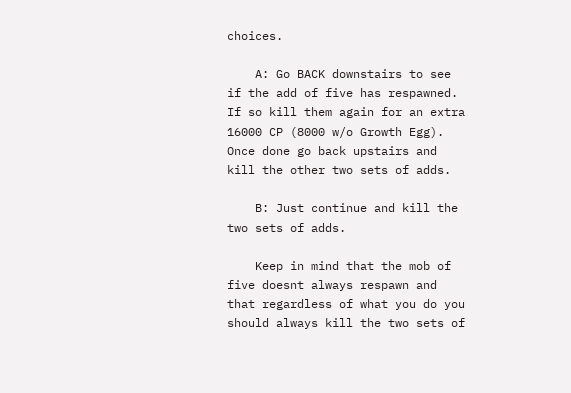choices.

    A: Go BACK downstairs to see if the add of five has respawned. If so kill them again for an extra 16000 CP (8000 w/o Growth Egg). Once done go back upstairs and kill the other two sets of adds.

    B: Just continue and kill the two sets of adds.

    Keep in mind that the mob of five doesnt always respawn and that regardless of what you do you should always kill the two sets of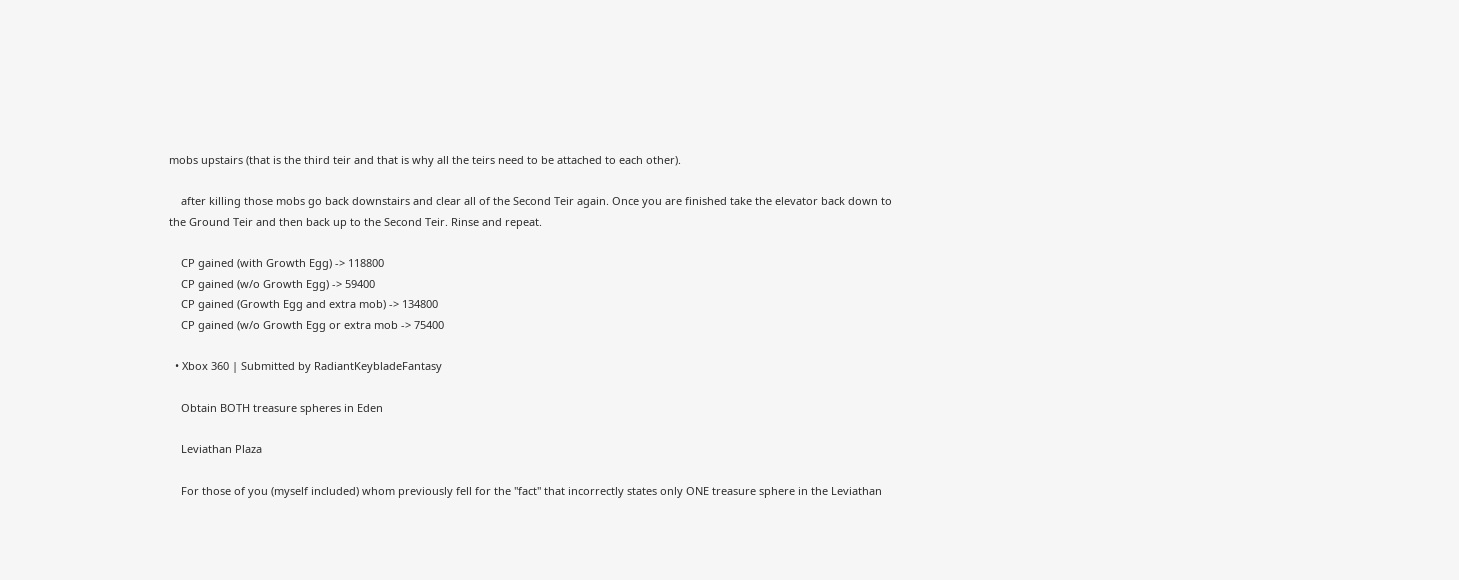mobs upstairs (that is the third teir and that is why all the teirs need to be attached to each other).

    after killing those mobs go back downstairs and clear all of the Second Teir again. Once you are finished take the elevator back down to the Ground Teir and then back up to the Second Teir. Rinse and repeat.

    CP gained (with Growth Egg) -> 118800
    CP gained (w/o Growth Egg) -> 59400
    CP gained (Growth Egg and extra mob) -> 134800
    CP gained (w/o Growth Egg or extra mob -> 75400

  • Xbox 360 | Submitted by RadiantKeybladeFantasy

    Obtain BOTH treasure spheres in Eden

    Leviathan Plaza

    For those of you (myself included) whom previously fell for the "fact" that incorrectly states only ONE treasure sphere in the Leviathan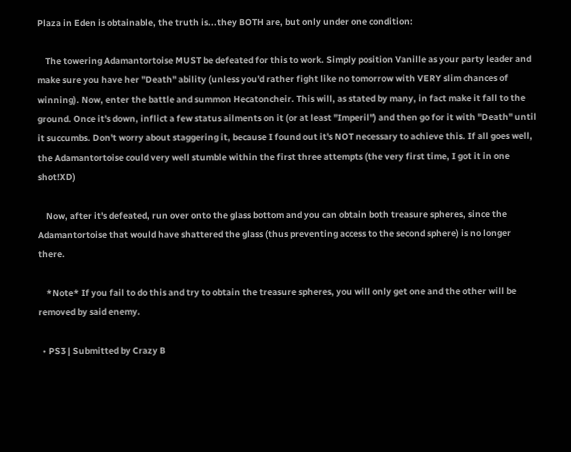Plaza in Eden is obtainable, the truth is...they BOTH are, but only under one condition:

    The towering Adamantortoise MUST be defeated for this to work. Simply position Vanille as your party leader and make sure you have her "Death" ability (unless you'd rather fight like no tomorrow with VERY slim chances of winning). Now, enter the battle and summon Hecatoncheir. This will, as stated by many, in fact make it fall to the ground. Once it's down, inflict a few status ailments on it (or at least "Imperil") and then go for it with "Death" until it succumbs. Don't worry about staggering it, because I found out it's NOT necessary to achieve this. If all goes well, the Adamantortoise could very well stumble within the first three attempts (the very first time, I got it in one shot!XD)

    Now, after it's defeated, run over onto the glass bottom and you can obtain both treasure spheres, since the Adamantortoise that would have shattered the glass (thus preventing access to the second sphere) is no longer there.

    *Note* If you fail to do this and try to obtain the treasure spheres, you will only get one and the other will be removed by said enemy.

  • PS3 | Submitted by Crazy B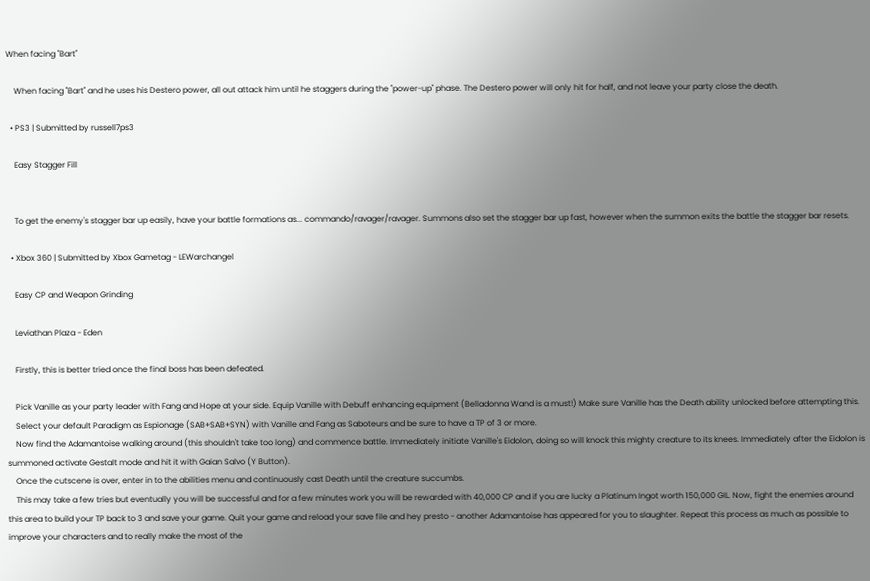When facing "Bart"

    When facing "Bart" and he uses his Destero power, all out attack him until he staggers during the "power-up" phase. The Destero power will only hit for half, and not leave your party close the death.

  • PS3 | Submitted by russell7ps3

    Easy Stagger Fill


    To get the enemy's stagger bar up easily, have your battle formations as... commando/ravager/ravager. Summons also set the stagger bar up fast, however when the summon exits the battle the stagger bar resets.

  • Xbox 360 | Submitted by Xbox Gametag - LEWarchangel

    Easy CP and Weapon Grinding

    Leviathan Plaza - Eden

    Firstly, this is better tried once the final boss has been defeated.

    Pick Vanille as your party leader with Fang and Hope at your side. Equip Vanille with Debuff enhancing equipment (Belladonna Wand is a must!) Make sure Vanille has the Death ability unlocked before attempting this.
    Select your default Paradigm as Espionage (SAB+SAB+SYN) with Vanille and Fang as Saboteurs and be sure to have a TP of 3 or more.
    Now find the Adamantoise walking around (this shouldn't take too long) and commence battle. Immediately initiate Vanille's Eidolon, doing so will knock this mighty creature to its knees. Immediately after the Eidolon is summoned activate Gestalt mode and hit it with Gaian Salvo (Y Button).
    Once the cutscene is over, enter in to the abilities menu and continuously cast Death until the creature succumbs.
    This may take a few tries but eventually you will be successful and for a few minutes work you will be rewarded with 40,000 CP and if you are lucky a Platinum Ingot worth 150,000 GIL. Now, fight the enemies around this area to build your TP back to 3 and save your game. Quit your game and reload your save file and hey presto - another Adamantoise has appeared for you to slaughter. Repeat this process as much as possible to improve your characters and to really make the most of the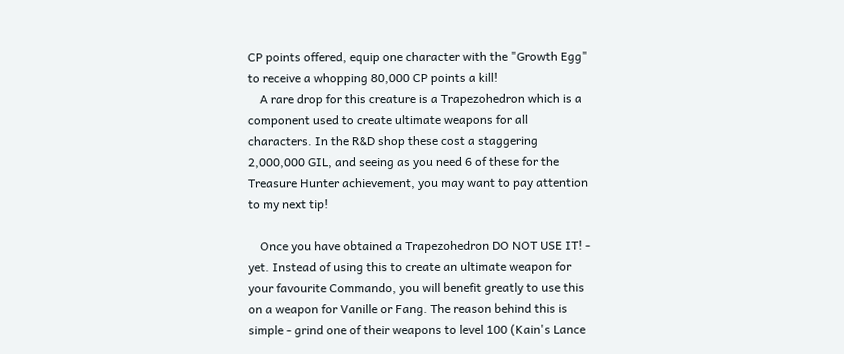CP points offered, equip one character with the "Growth Egg" to receive a whopping 80,000 CP points a kill!
    A rare drop for this creature is a Trapezohedron which is a component used to create ultimate weapons for all characters. In the R&D shop these cost a staggering 2,000,000 GIL, and seeing as you need 6 of these for the Treasure Hunter achievement, you may want to pay attention to my next tip!

    Once you have obtained a Trapezohedron DO NOT USE IT! - yet. Instead of using this to create an ultimate weapon for your favourite Commando, you will benefit greatly to use this on a weapon for Vanille or Fang. The reason behind this is simple - grind one of their weapons to level 100 (Kain's Lance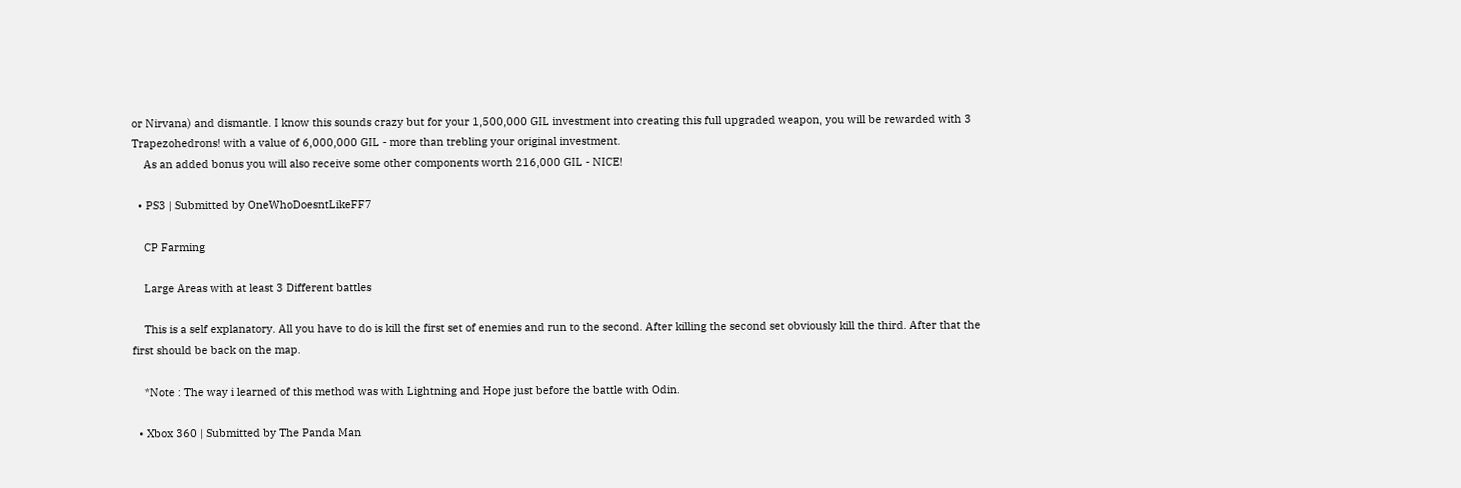or Nirvana) and dismantle. I know this sounds crazy but for your 1,500,000 GIL investment into creating this full upgraded weapon, you will be rewarded with 3 Trapezohedrons! with a value of 6,000,000 GIL - more than trebling your original investment.
    As an added bonus you will also receive some other components worth 216,000 GIL - NICE!

  • PS3 | Submitted by OneWhoDoesntLikeFF7

    CP Farming

    Large Areas with at least 3 Different battles

    This is a self explanatory. All you have to do is kill the first set of enemies and run to the second. After killing the second set obviously kill the third. After that the first should be back on the map.

    *Note : The way i learned of this method was with Lightning and Hope just before the battle with Odin.

  • Xbox 360 | Submitted by The Panda Man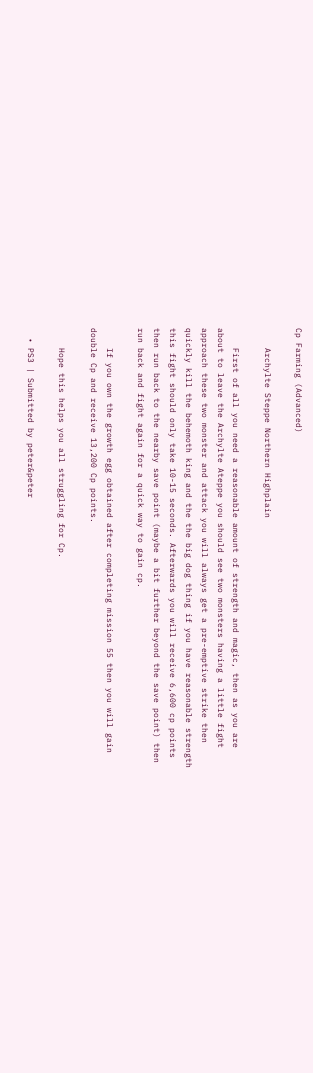Cp Farming (Advanced)

    Archylte Steppe Northern Highplain

    First of all you need a reasonable amount of strength and magic, then as you are about to leave the Archylte Ateppe you should see two monsters having a little fight approach these two monster and attack you will always get a pre-emptive strike then quickly kill the behemoth king and the the big dog thing if you have reasonable strength this fight should only take 10-15 seconds. Afterwards you will receive 6,600 cp points then run back to the nearby save point (maybe a bit further beyond the save point) then run back and fight again for a quick way to gain cp.

    If you own the growth egg obtained after completing mission 55 then you will gain double Cp and receive 13,200 Cp points.

    Hope this helps you all struggling for Cp.

  • PS3 | Submitted by peter&peter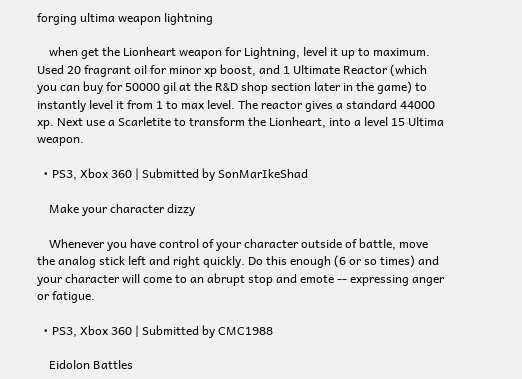forging ultima weapon lightning

    when get the Lionheart weapon for Lightning, level it up to maximum. Used 20 fragrant oil for minor xp boost, and 1 Ultimate Reactor (which you can buy for 50000 gil at the R&D shop section later in the game) to instantly level it from 1 to max level. The reactor gives a standard 44000 xp. Next use a Scarletite to transform the Lionheart, into a level 15 Ultima weapon.

  • PS3, Xbox 360 | Submitted by SonMarIkeShad

    Make your character dizzy

    Whenever you have control of your character outside of battle, move the analog stick left and right quickly. Do this enough (6 or so times) and your character will come to an abrupt stop and emote -- expressing anger or fatigue.

  • PS3, Xbox 360 | Submitted by CMC1988

    Eidolon Battles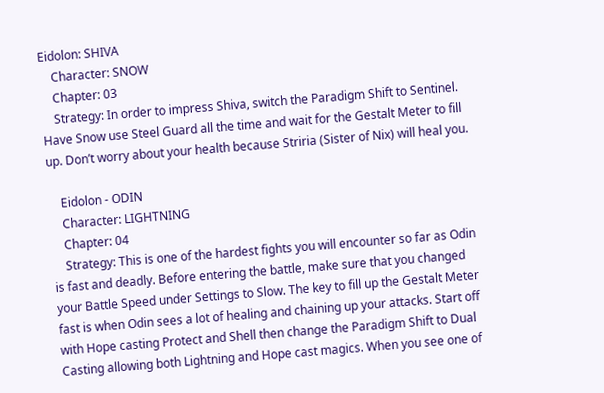Eidolon: SHIVA
    Character: SNOW
    Chapter: 03
    Strategy: In order to impress Shiva, switch the Paradigm Shift to Sentinel. Have Snow use Steel Guard all the time and wait for the Gestalt Meter to fill up. Don’t worry about your health because Striria (Sister of Nix) will heal you.

    Eidolon - ODIN
    Character: LIGHTNING
    Chapter: 04
    Strategy: This is one of the hardest fights you will encounter so far as Odin is fast and deadly. Before entering the battle, make sure that you changed your Battle Speed under Settings to Slow. The key to fill up the Gestalt Meter fast is when Odin sees a lot of healing and chaining up your attacks. Start off with Hope casting Protect and Shell then change the Paradigm Shift to Dual Casting allowing both Lightning and Hope cast magics. When you see one of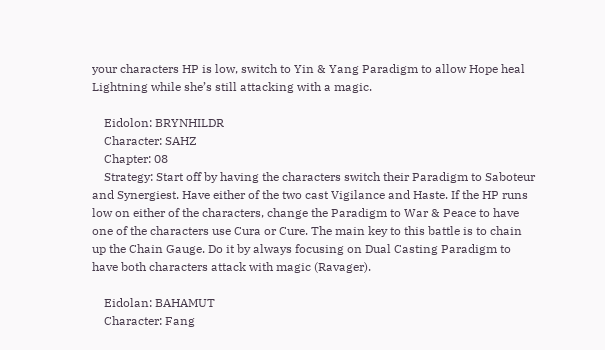your characters HP is low, switch to Yin & Yang Paradigm to allow Hope heal Lightning while she’s still attacking with a magic.

    Eidolon: BRYNHILDR
    Character: SAHZ
    Chapter: 08
    Strategy: Start off by having the characters switch their Paradigm to Saboteur and Synergiest. Have either of the two cast Vigilance and Haste. If the HP runs low on either of the characters, change the Paradigm to War & Peace to have one of the characters use Cura or Cure. The main key to this battle is to chain up the Chain Gauge. Do it by always focusing on Dual Casting Paradigm to have both characters attack with magic (Ravager).

    Eidolan: BAHAMUT
    Character: Fang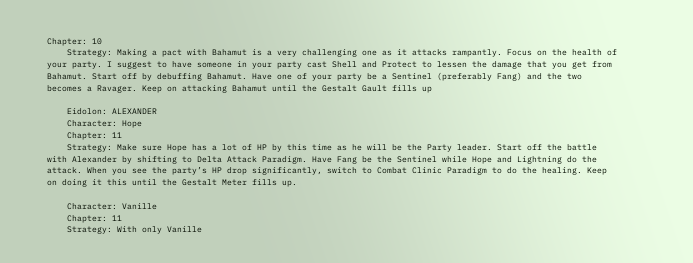Chapter: 10
    Strategy: Making a pact with Bahamut is a very challenging one as it attacks rampantly. Focus on the health of your party. I suggest to have someone in your party cast Shell and Protect to lessen the damage that you get from Bahamut. Start off by debuffing Bahamut. Have one of your party be a Sentinel (preferably Fang) and the two becomes a Ravager. Keep on attacking Bahamut until the Gestalt Gault fills up

    Eidolon: ALEXANDER
    Character: Hope
    Chapter: 11
    Strategy: Make sure Hope has a lot of HP by this time as he will be the Party leader. Start off the battle with Alexander by shifting to Delta Attack Paradigm. Have Fang be the Sentinel while Hope and Lightning do the attack. When you see the party’s HP drop significantly, switch to Combat Clinic Paradigm to do the healing. Keep on doing it this until the Gestalt Meter fills up.

    Character: Vanille
    Chapter: 11
    Strategy: With only Vanille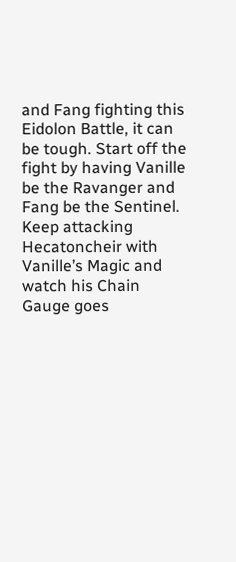and Fang fighting this Eidolon Battle, it can be tough. Start off the fight by having Vanille be the Ravanger and Fang be the Sentinel. Keep attacking Hecatoncheir with Vanille’s Magic and watch his Chain Gauge goes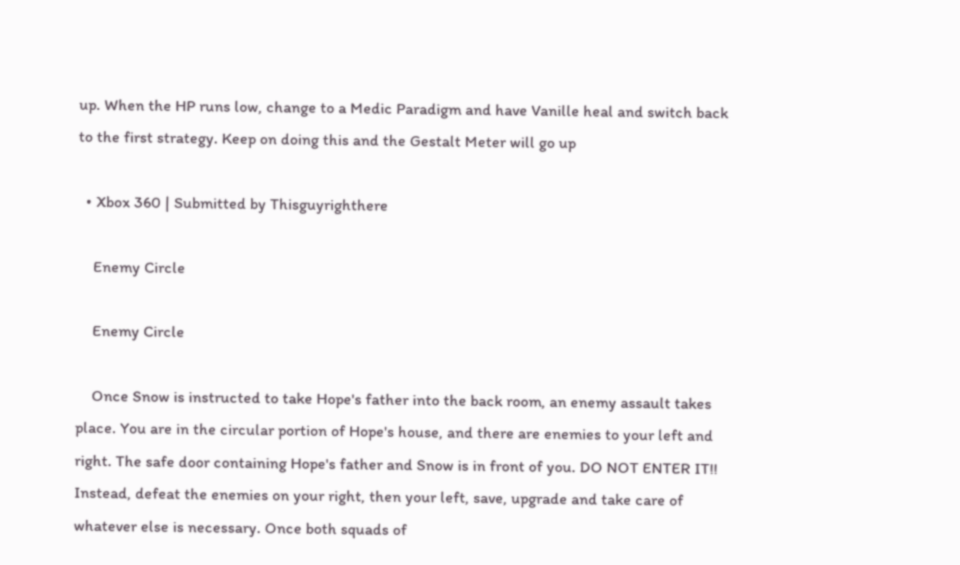up. When the HP runs low, change to a Medic Paradigm and have Vanille heal and switch back to the first strategy. Keep on doing this and the Gestalt Meter will go up

  • Xbox 360 | Submitted by Thisguyrighthere

    Enemy Circle

    Enemy Circle

    Once Snow is instructed to take Hope's father into the back room, an enemy assault takes place. You are in the circular portion of Hope's house, and there are enemies to your left and right. The safe door containing Hope's father and Snow is in front of you. DO NOT ENTER IT!! Instead, defeat the enemies on your right, then your left, save, upgrade and take care of whatever else is necessary. Once both squads of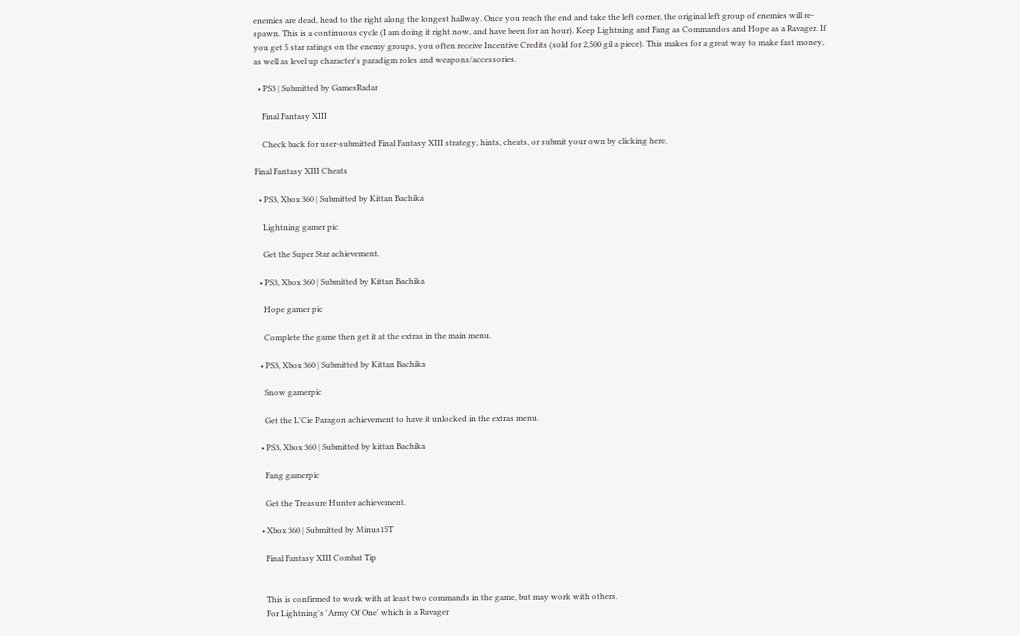enemies are dead, head to the right along the longest hallway. Once you reach the end and take the left corner, the original left group of enemies will re-spawn. This is a continuous cycle (I am doing it right now, and have been for an hour). Keep Lightning and Fang as Commandos and Hope as a Ravager. If you get 5 star ratings on the enemy groups, you often receive Incentive Credits (sold for 2,500 gil a piece). This makes for a great way to make fast money, as well as level up character's paradigm roles and weapons/accessories.

  • PS3 | Submitted by GamesRadar

    Final Fantasy XIII

    Check back for user-submitted Final Fantasy XIII strategy, hints, cheats, or submit your own by clicking here.

Final Fantasy XIII Cheats

  • PS3, Xbox 360 | Submitted by Kittan Bachika

    Lightning gamer pic

    Get the Super Star achievement.

  • PS3, Xbox 360 | Submitted by Kittan Bachika

    Hope gamer pic

    Complete the game then get it at the extras in the main menu.

  • PS3, Xbox 360 | Submitted by Kittan Bachika

    Snow gamerpic

    Get the L'Cie Paragon achievement to have it unlocked in the extras menu.

  • PS3, Xbox 360 | Submitted by kittan Bachika

    Fang gamerpic

    Get the Treasure Hunter achievement.

  • Xbox 360 | Submitted by Minus15T

    Final Fantasy XIII Combat Tip


    This is confirmed to work with at least two commands in the game, but may work with others.
    For Lightning's 'Army Of One' which is a Ravager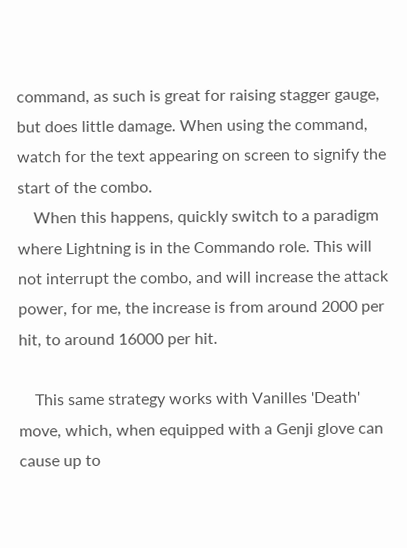command, as such is great for raising stagger gauge, but does little damage. When using the command, watch for the text appearing on screen to signify the start of the combo.
    When this happens, quickly switch to a paradigm where Lightning is in the Commando role. This will not interrupt the combo, and will increase the attack power, for me, the increase is from around 2000 per hit, to around 16000 per hit.

    This same strategy works with Vanilles 'Death' move, which, when equipped with a Genji glove can cause up to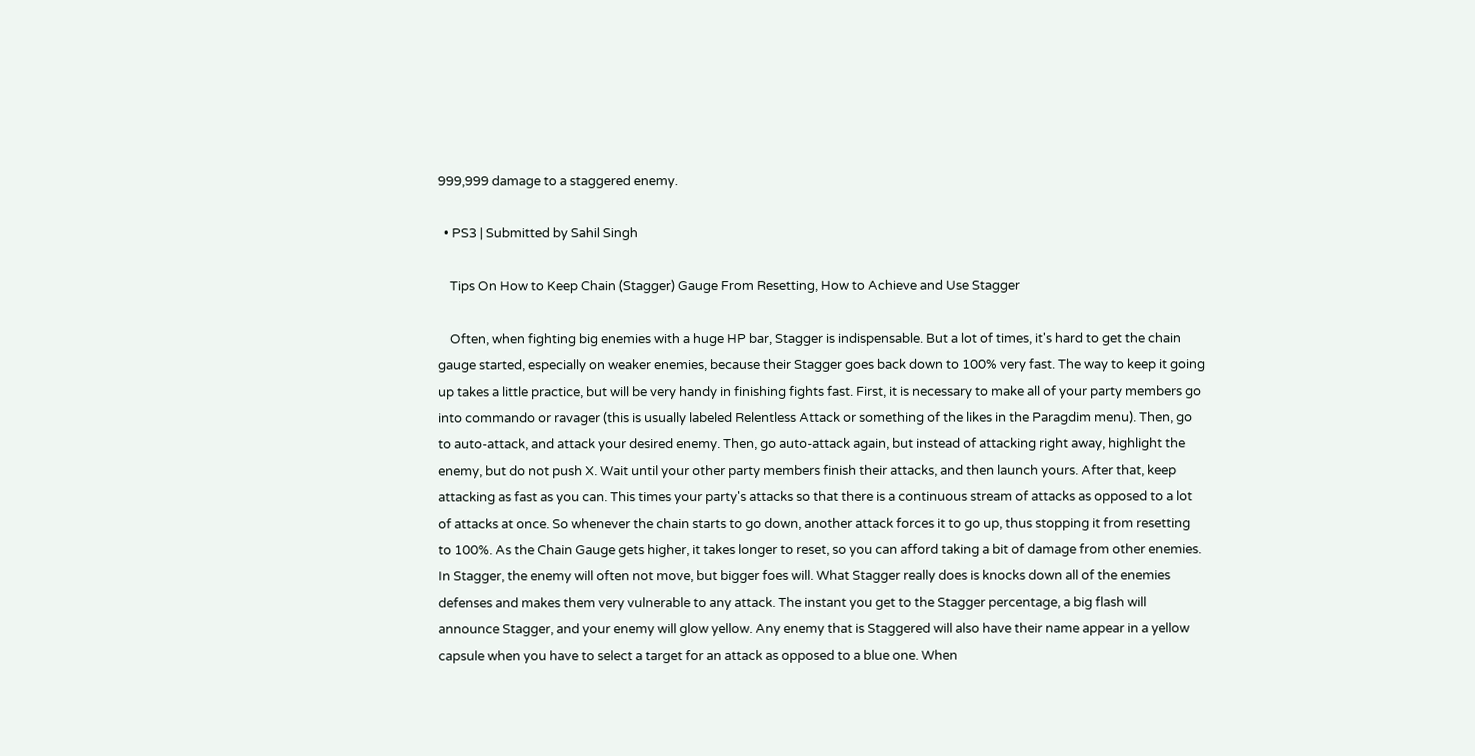999,999 damage to a staggered enemy.

  • PS3 | Submitted by Sahil Singh

    Tips On How to Keep Chain (Stagger) Gauge From Resetting, How to Achieve and Use Stagger

    Often, when fighting big enemies with a huge HP bar, Stagger is indispensable. But a lot of times, it's hard to get the chain gauge started, especially on weaker enemies, because their Stagger goes back down to 100% very fast. The way to keep it going up takes a little practice, but will be very handy in finishing fights fast. First, it is necessary to make all of your party members go into commando or ravager (this is usually labeled Relentless Attack or something of the likes in the Paragdim menu). Then, go to auto-attack, and attack your desired enemy. Then, go auto-attack again, but instead of attacking right away, highlight the enemy, but do not push X. Wait until your other party members finish their attacks, and then launch yours. After that, keep attacking as fast as you can. This times your party's attacks so that there is a continuous stream of attacks as opposed to a lot of attacks at once. So whenever the chain starts to go down, another attack forces it to go up, thus stopping it from resetting to 100%. As the Chain Gauge gets higher, it takes longer to reset, so you can afford taking a bit of damage from other enemies. In Stagger, the enemy will often not move, but bigger foes will. What Stagger really does is knocks down all of the enemies defenses and makes them very vulnerable to any attack. The instant you get to the Stagger percentage, a big flash will announce Stagger, and your enemy will glow yellow. Any enemy that is Staggered will also have their name appear in a yellow capsule when you have to select a target for an attack as opposed to a blue one. When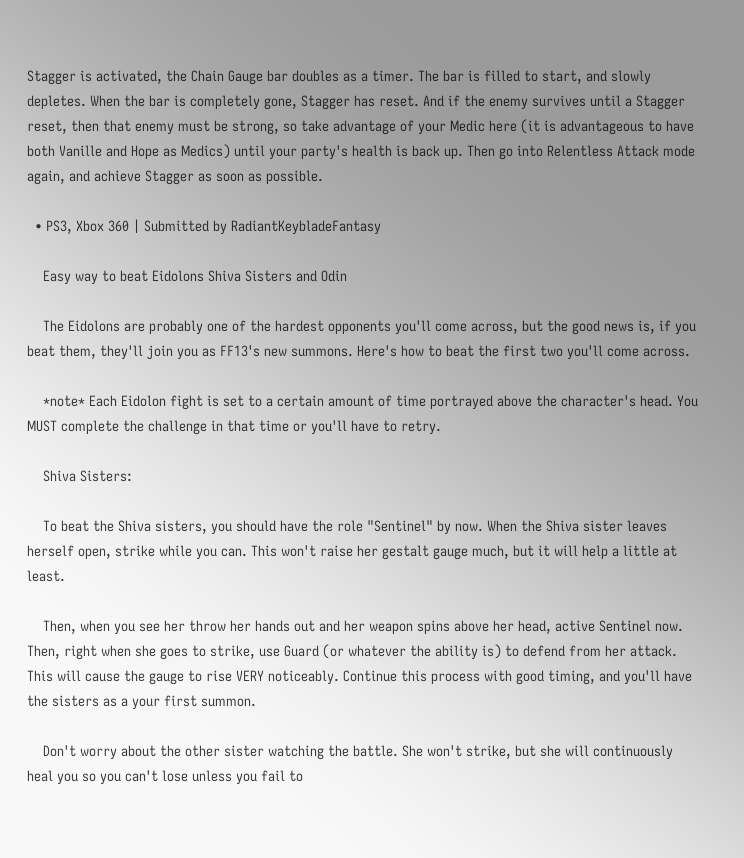Stagger is activated, the Chain Gauge bar doubles as a timer. The bar is filled to start, and slowly depletes. When the bar is completely gone, Stagger has reset. And if the enemy survives until a Stagger reset, then that enemy must be strong, so take advantage of your Medic here (it is advantageous to have both Vanille and Hope as Medics) until your party's health is back up. Then go into Relentless Attack mode again, and achieve Stagger as soon as possible.

  • PS3, Xbox 360 | Submitted by RadiantKeybladeFantasy

    Easy way to beat Eidolons Shiva Sisters and Odin

    The Eidolons are probably one of the hardest opponents you'll come across, but the good news is, if you beat them, they'll join you as FF13's new summons. Here's how to beat the first two you'll come across.

    *note* Each Eidolon fight is set to a certain amount of time portrayed above the character's head. You MUST complete the challenge in that time or you'll have to retry.

    Shiva Sisters:

    To beat the Shiva sisters, you should have the role "Sentinel" by now. When the Shiva sister leaves herself open, strike while you can. This won't raise her gestalt gauge much, but it will help a little at least.

    Then, when you see her throw her hands out and her weapon spins above her head, active Sentinel now. Then, right when she goes to strike, use Guard (or whatever the ability is) to defend from her attack. This will cause the gauge to rise VERY noticeably. Continue this process with good timing, and you'll have the sisters as a your first summon.

    Don't worry about the other sister watching the battle. She won't strike, but she will continuously heal you so you can't lose unless you fail to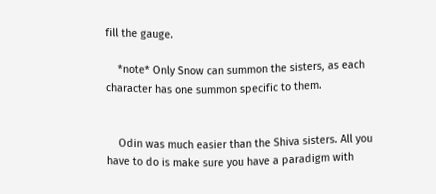fill the gauge.

    *note* Only Snow can summon the sisters, as each character has one summon specific to them.


    Odin was much easier than the Shiva sisters. All you have to do is make sure you have a paradigm with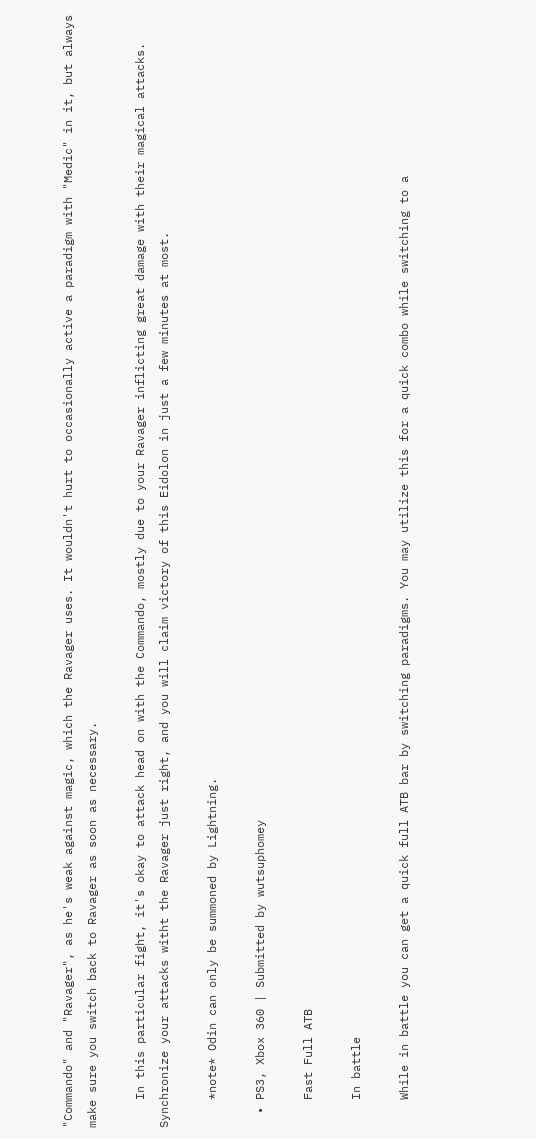"Commando" and "Ravager", as he's weak against magic, which the Ravager uses. It wouldn't hurt to occasionally active a paradigm with "Medic" in it, but always make sure you switch back to Ravager as soon as necessary.

    In this particular fight, it's okay to attack head on with the Commando, mostly due to your Ravager inflicting great damage with their magical attacks. Synchronize your attacks witht the Ravager just right, and you will claim victory of this Eidolon in just a few minutes at most.

    *note* Odin can only be summoned by Lightning.

  • PS3, Xbox 360 | Submitted by wutsuphomey

    Fast Full ATB

    In battle

    While in battle you can get a quick full ATB bar by switching paradigms. You may utilize this for a quick combo while switching to a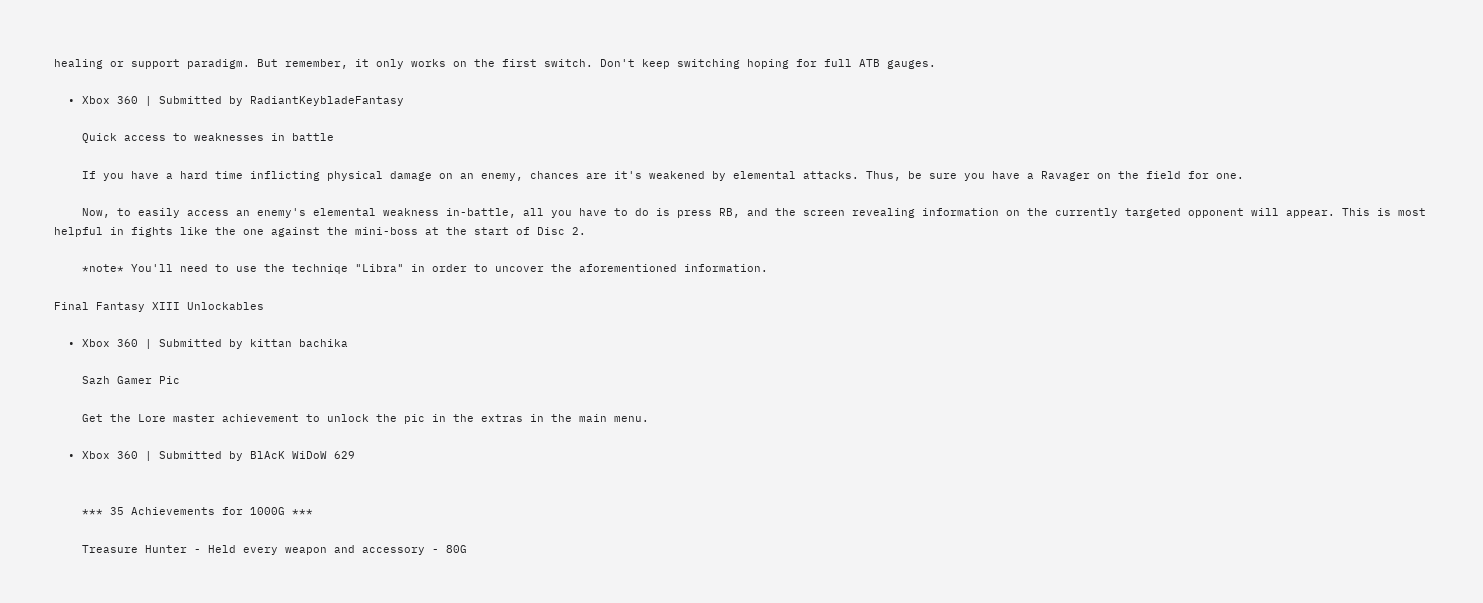healing or support paradigm. But remember, it only works on the first switch. Don't keep switching hoping for full ATB gauges.

  • Xbox 360 | Submitted by RadiantKeybladeFantasy

    Quick access to weaknesses in battle

    If you have a hard time inflicting physical damage on an enemy, chances are it's weakened by elemental attacks. Thus, be sure you have a Ravager on the field for one.

    Now, to easily access an enemy's elemental weakness in-battle, all you have to do is press RB, and the screen revealing information on the currently targeted opponent will appear. This is most helpful in fights like the one against the mini-boss at the start of Disc 2.

    *note* You'll need to use the techniqe "Libra" in order to uncover the aforementioned information.

Final Fantasy XIII Unlockables

  • Xbox 360 | Submitted by kittan bachika

    Sazh Gamer Pic

    Get the Lore master achievement to unlock the pic in the extras in the main menu.

  • Xbox 360 | Submitted by BlAcK WiDoW 629


    *** 35 Achievements for 1000G ***

    Treasure Hunter - Held every weapon and accessory - 80G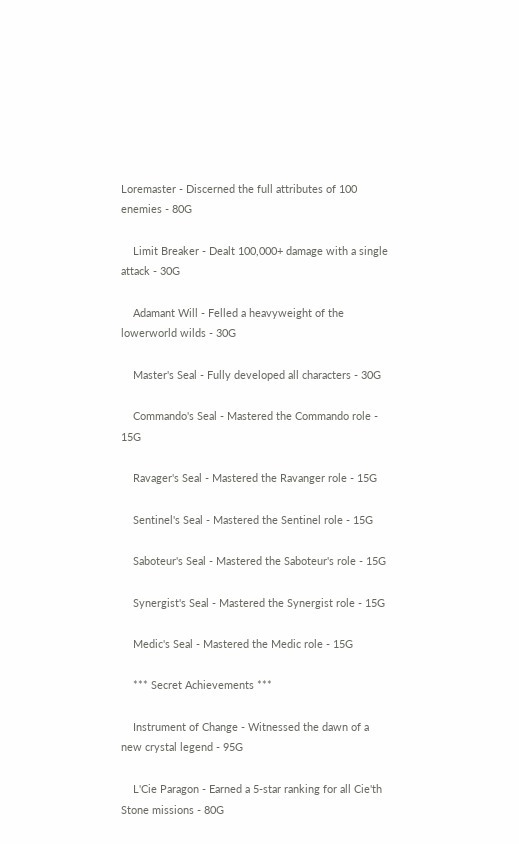Loremaster - Discerned the full attributes of 100 enemies - 80G

    Limit Breaker - Dealt 100,000+ damage with a single attack - 30G

    Adamant Will - Felled a heavyweight of the lowerworld wilds - 30G

    Master's Seal - Fully developed all characters - 30G

    Commando's Seal - Mastered the Commando role - 15G

    Ravager's Seal - Mastered the Ravanger role - 15G

    Sentinel's Seal - Mastered the Sentinel role - 15G

    Saboteur's Seal - Mastered the Saboteur's role - 15G

    Synergist's Seal - Mastered the Synergist role - 15G

    Medic's Seal - Mastered the Medic role - 15G

    *** Secret Achievements ***

    Instrument of Change - Witnessed the dawn of a new crystal legend - 95G

    L'Cie Paragon - Earned a 5-star ranking for all Cie'th Stone missions - 80G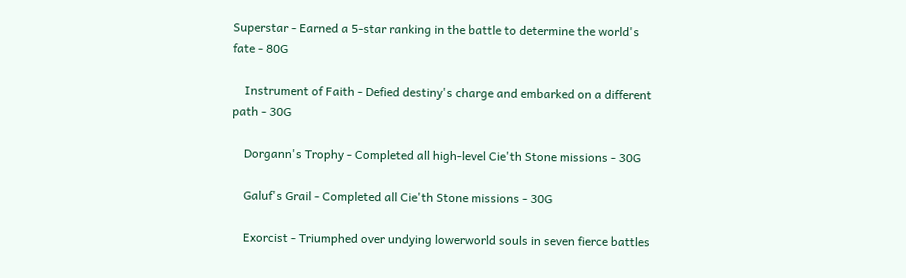Superstar - Earned a 5-star ranking in the battle to determine the world's fate - 80G

    Instrument of Faith - Defied destiny's charge and embarked on a different path - 30G

    Dorgann's Trophy - Completed all high-level Cie'th Stone missions - 30G

    Galuf's Grail - Completed all Cie'th Stone missions - 30G

    Exorcist - Triumphed over undying lowerworld souls in seven fierce battles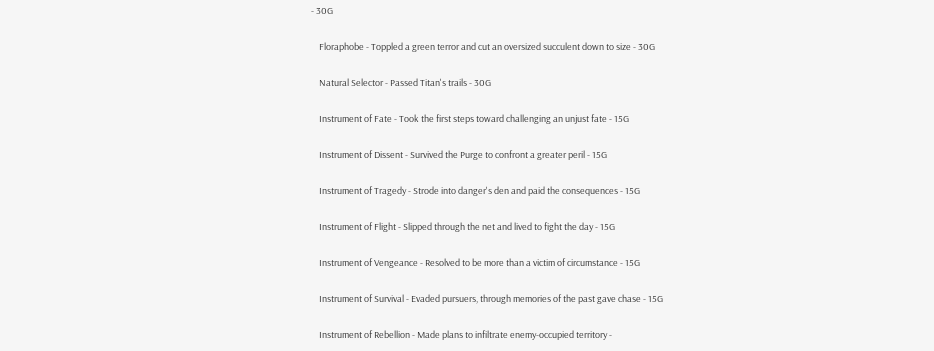- 30G

    Floraphobe - Toppled a green terror and cut an oversized succulent down to size - 30G

    Natural Selector - Passed Titan's trails - 30G

    Instrument of Fate - Took the first steps toward challenging an unjust fate - 15G

    Instrument of Dissent - Survived the Purge to confront a greater peril - 15G

    Instrument of Tragedy - Strode into danger's den and paid the consequences - 15G

    Instrument of Flight - Slipped through the net and lived to fight the day - 15G

    Instrument of Vengeance - Resolved to be more than a victim of circumstance - 15G

    Instrument of Survival - Evaded pursuers, through memories of the past gave chase - 15G

    Instrument of Rebellion - Made plans to infiltrate enemy-occupied territory -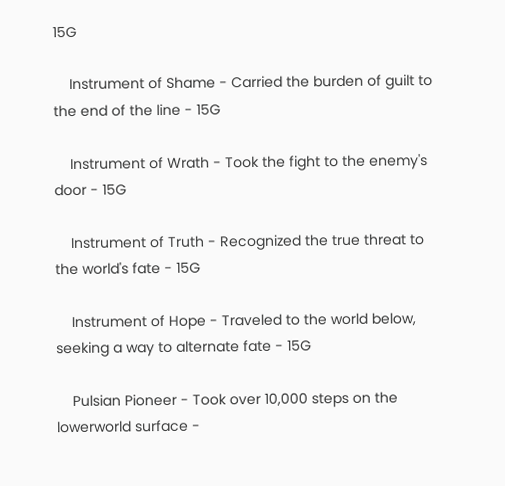15G

    Instrument of Shame - Carried the burden of guilt to the end of the line - 15G

    Instrument of Wrath - Took the fight to the enemy's door - 15G

    Instrument of Truth - Recognized the true threat to the world's fate - 15G

    Instrument of Hope - Traveled to the world below, seeking a way to alternate fate - 15G

    Pulsian Pioneer - Took over 10,000 steps on the lowerworld surface -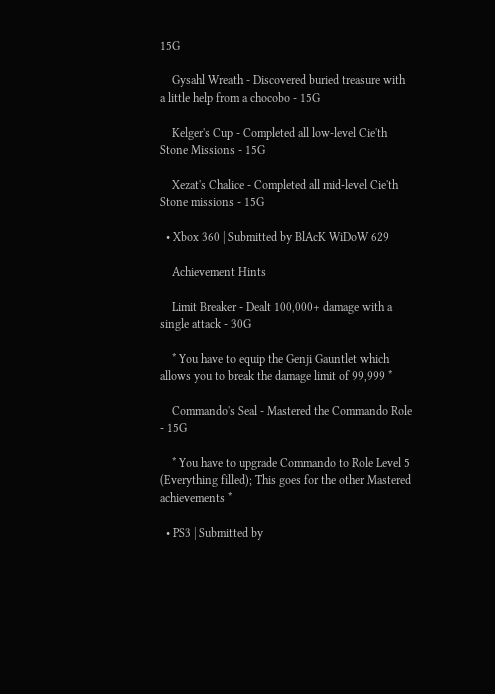15G

    Gysahl Wreath - Discovered buried treasure with a little help from a chocobo - 15G

    Kelger's Cup - Completed all low-level Cie'th Stone Missions - 15G

    Xezat's Chalice - Completed all mid-level Cie'th Stone missions - 15G

  • Xbox 360 | Submitted by BlAcK WiDoW 629

    Achievement Hints

    Limit Breaker - Dealt 100,000+ damage with a single attack - 30G

    * You have to equip the Genji Gauntlet which allows you to break the damage limit of 99,999 *

    Commando's Seal - Mastered the Commando Role - 15G

    * You have to upgrade Commando to Role Level 5 (Everything filled); This goes for the other Mastered achievements *

  • PS3 | Submitted by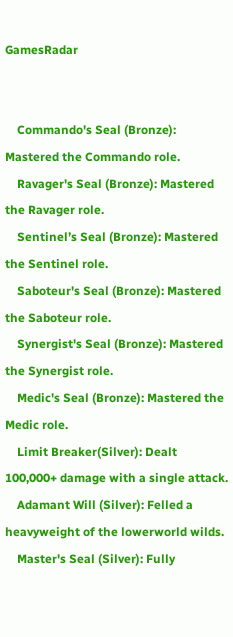GamesRadar


    Commando's Seal (Bronze): Mastered the Commando role.
    Ravager's Seal (Bronze): Mastered the Ravager role.
    Sentinel’s Seal (Bronze): Mastered the Sentinel role.
    Saboteur's Seal (Bronze): Mastered the Saboteur role.
    Synergist's Seal (Bronze): Mastered the Synergist role.
    Medic's Seal (Bronze): Mastered the Medic role.
    Limit Breaker(Silver): Dealt 100,000+ damage with a single attack.
    Adamant Will (Silver): Felled a heavyweight of the lowerworld wilds.
    Master's Seal (Silver): Fully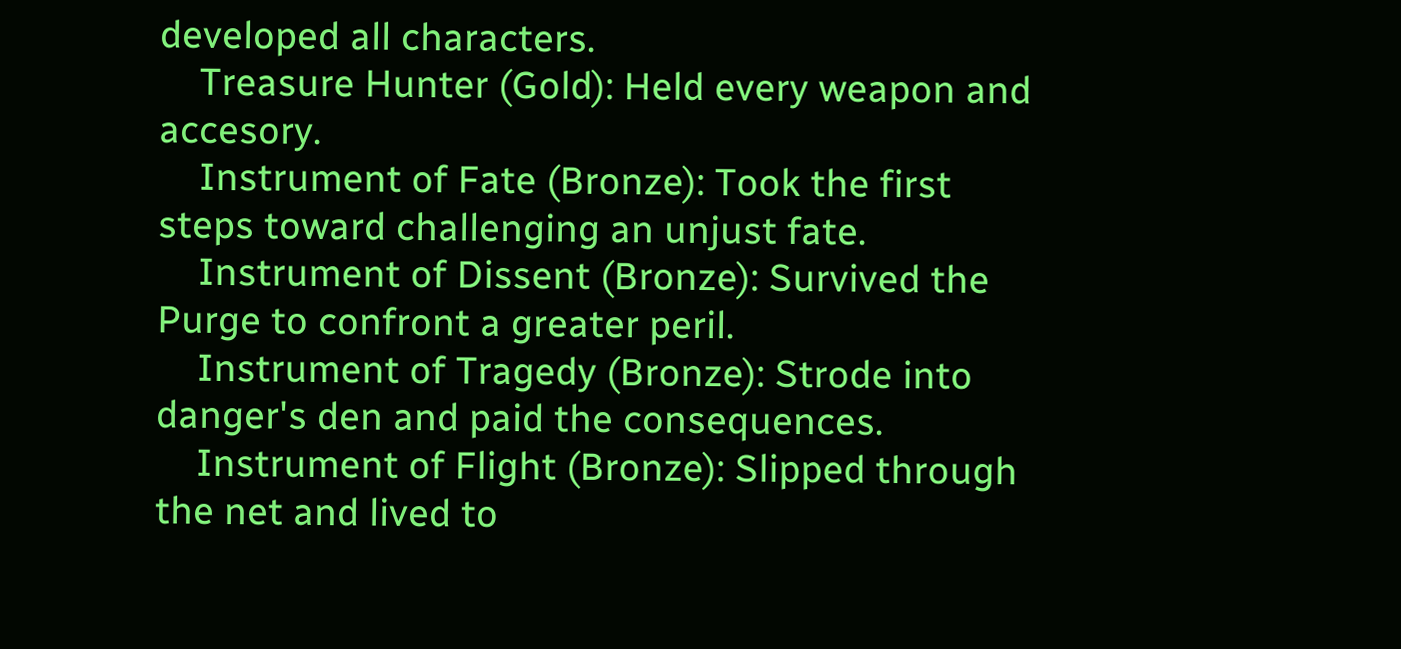developed all characters.
    Treasure Hunter (Gold): Held every weapon and accesory.
    Instrument of Fate (Bronze): Took the first steps toward challenging an unjust fate.
    Instrument of Dissent (Bronze): Survived the Purge to confront a greater peril.
    Instrument of Tragedy (Bronze): Strode into danger's den and paid the consequences.
    Instrument of Flight (Bronze): Slipped through the net and lived to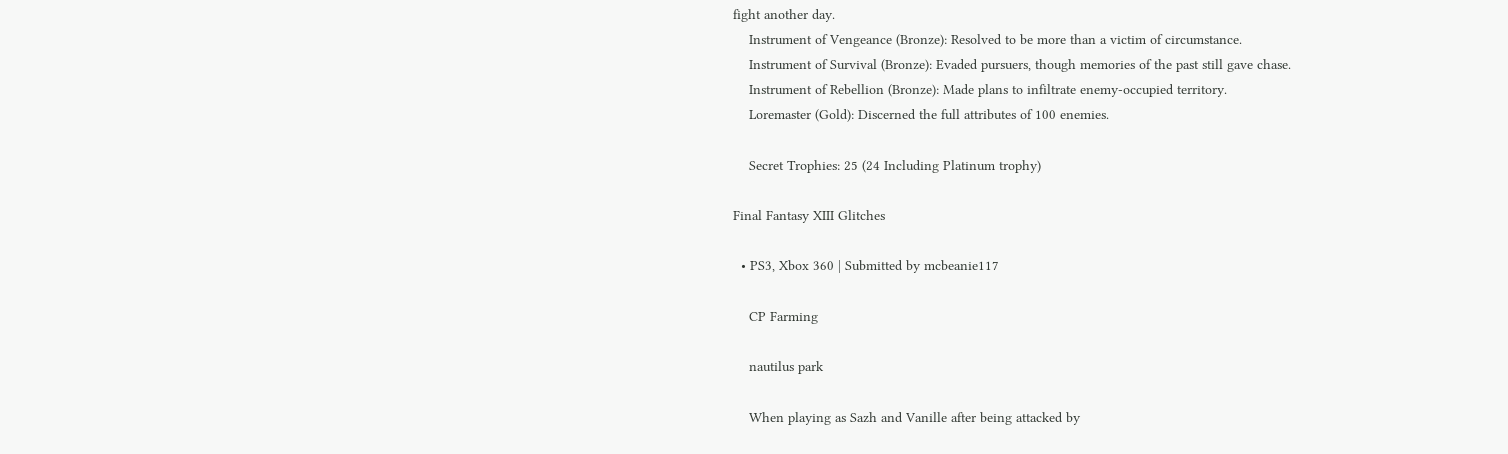fight another day.
    Instrument of Vengeance (Bronze): Resolved to be more than a victim of circumstance.
    Instrument of Survival (Bronze): Evaded pursuers, though memories of the past still gave chase.
    Instrument of Rebellion (Bronze): Made plans to infiltrate enemy-occupied territory.
    Loremaster (Gold): Discerned the full attributes of 100 enemies.

    Secret Trophies: 25 (24 Including Platinum trophy)

Final Fantasy XIII Glitches

  • PS3, Xbox 360 | Submitted by mcbeanie117

    CP Farming

    nautilus park

    When playing as Sazh and Vanille after being attacked by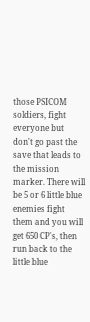those PSICOM soldiers, fight everyone but don't go past the save that leads to the mission marker. There will be 5 or 6 little blue enemies fight them and you will get 650 CP's, then run back to the little blue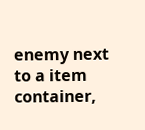enemy next to a item container,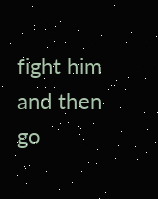fight him and then go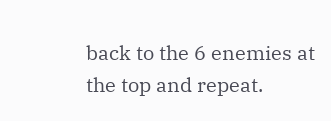back to the 6 enemies at the top and repeat.